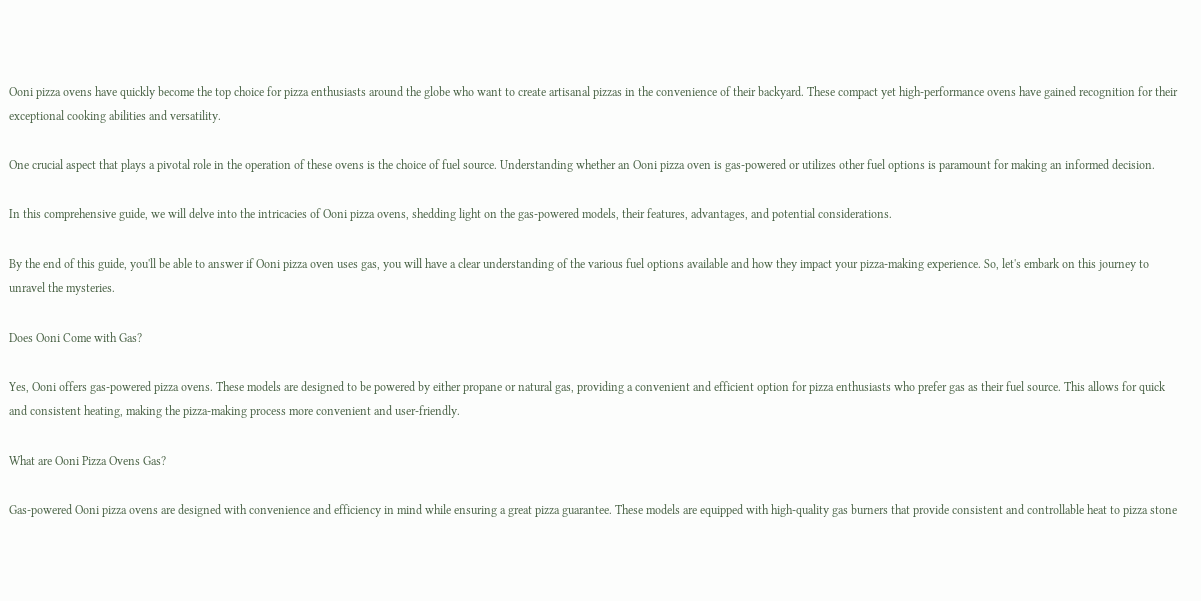Ooni pizza ovens have quickly become the top choice for pizza enthusiasts around the globe who want to create artisanal pizzas in the convenience of their backyard. These compact yet high-performance ovens have gained recognition for their exceptional cooking abilities and versatility.

One crucial aspect that plays a pivotal role in the operation of these ovens is the choice of fuel source. Understanding whether an Ooni pizza oven is gas-powered or utilizes other fuel options is paramount for making an informed decision.

In this comprehensive guide, we will delve into the intricacies of Ooni pizza ovens, shedding light on the gas-powered models, their features, advantages, and potential considerations.

By the end of this guide, you'll be able to answer if Ooni pizza oven uses gas, you will have a clear understanding of the various fuel options available and how they impact your pizza-making experience. So, let's embark on this journey to unravel the mysteries.

Does Ooni Come with Gas?

Yes, Ooni offers gas-powered pizza ovens. These models are designed to be powered by either propane or natural gas, providing a convenient and efficient option for pizza enthusiasts who prefer gas as their fuel source. This allows for quick and consistent heating, making the pizza-making process more convenient and user-friendly.

What are Ooni Pizza Ovens Gas?

Gas-powered Ooni pizza ovens are designed with convenience and efficiency in mind while ensuring a great pizza guarantee. These models are equipped with high-quality gas burners that provide consistent and controllable heat to pizza stone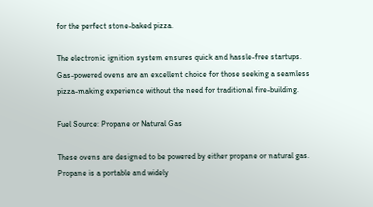for the perfect stone-baked pizza.

The electronic ignition system ensures quick and hassle-free startups. Gas-powered ovens are an excellent choice for those seeking a seamless pizza-making experience without the need for traditional fire-building.

Fuel Source: Propane or Natural Gas

These ovens are designed to be powered by either propane or natural gas. Propane is a portable and widely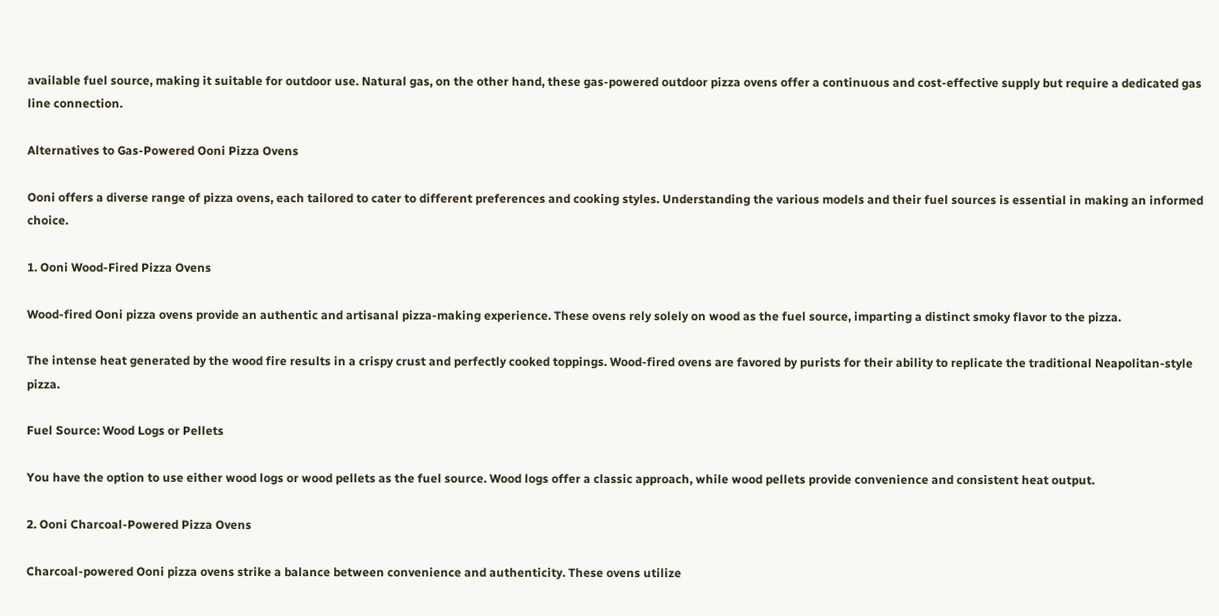available fuel source, making it suitable for outdoor use. Natural gas, on the other hand, these gas-powered outdoor pizza ovens offer a continuous and cost-effective supply but require a dedicated gas line connection.

Alternatives to Gas-Powered Ooni Pizza Ovens

Ooni offers a diverse range of pizza ovens, each tailored to cater to different preferences and cooking styles. Understanding the various models and their fuel sources is essential in making an informed choice.

1. Ooni Wood-Fired Pizza Ovens

Wood-fired Ooni pizza ovens provide an authentic and artisanal pizza-making experience. These ovens rely solely on wood as the fuel source, imparting a distinct smoky flavor to the pizza.

The intense heat generated by the wood fire results in a crispy crust and perfectly cooked toppings. Wood-fired ovens are favored by purists for their ability to replicate the traditional Neapolitan-style pizza.

Fuel Source: Wood Logs or Pellets

You have the option to use either wood logs or wood pellets as the fuel source. Wood logs offer a classic approach, while wood pellets provide convenience and consistent heat output.

2. Ooni Charcoal-Powered Pizza Ovens

Charcoal-powered Ooni pizza ovens strike a balance between convenience and authenticity. These ovens utilize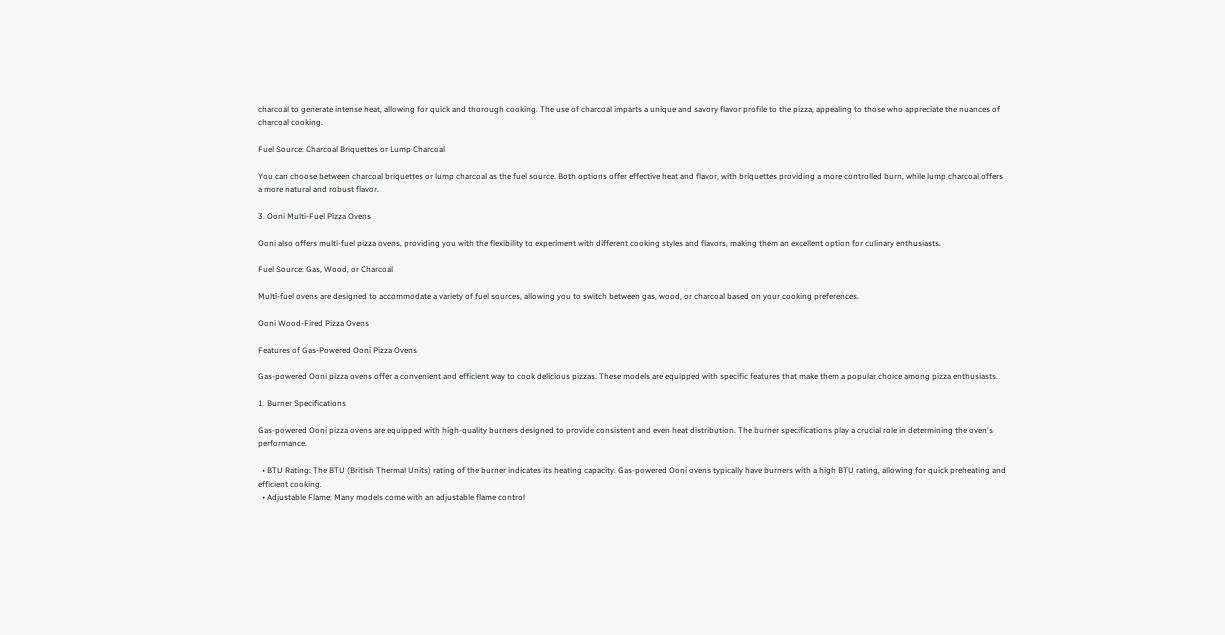charcoal to generate intense heat, allowing for quick and thorough cooking. The use of charcoal imparts a unique and savory flavor profile to the pizza, appealing to those who appreciate the nuances of charcoal cooking.

Fuel Source: Charcoal Briquettes or Lump Charcoal

You can choose between charcoal briquettes or lump charcoal as the fuel source. Both options offer effective heat and flavor, with briquettes providing a more controlled burn, while lump charcoal offers a more natural and robust flavor.

3. Ooni Multi-Fuel Pizza Ovens

Ooni also offers multi-fuel pizza ovens, providing you with the flexibility to experiment with different cooking styles and flavors, making them an excellent option for culinary enthusiasts.

Fuel Source: Gas, Wood, or Charcoal

Multi-fuel ovens are designed to accommodate a variety of fuel sources, allowing you to switch between gas, wood, or charcoal based on your cooking preferences.

Ooni Wood-Fired Pizza Ovens

Features of Gas-Powered Ooni Pizza Ovens

Gas-powered Ooni pizza ovens offer a convenient and efficient way to cook delicious pizzas. These models are equipped with specific features that make them a popular choice among pizza enthusiasts.

1. Burner Specifications

Gas-powered Ooni pizza ovens are equipped with high-quality burners designed to provide consistent and even heat distribution. The burner specifications play a crucial role in determining the oven's performance.

  • BTU Rating: The BTU (British Thermal Units) rating of the burner indicates its heating capacity. Gas-powered Ooni ovens typically have burners with a high BTU rating, allowing for quick preheating and efficient cooking.
  • Adjustable Flame: Many models come with an adjustable flame control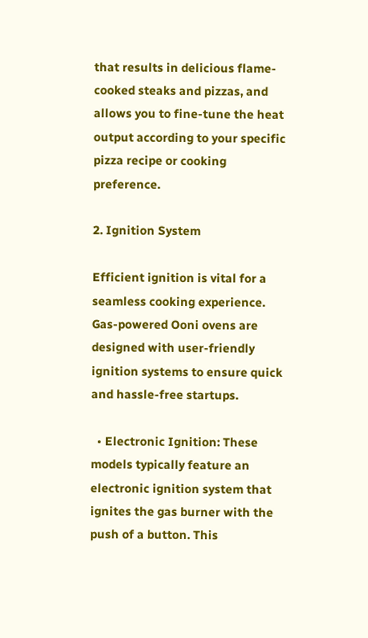that results in delicious flame-cooked steaks and pizzas, and allows you to fine-tune the heat output according to your specific pizza recipe or cooking preference.

2. Ignition System

Efficient ignition is vital for a seamless cooking experience. Gas-powered Ooni ovens are designed with user-friendly ignition systems to ensure quick and hassle-free startups.

  • Electronic Ignition: These models typically feature an electronic ignition system that ignites the gas burner with the push of a button. This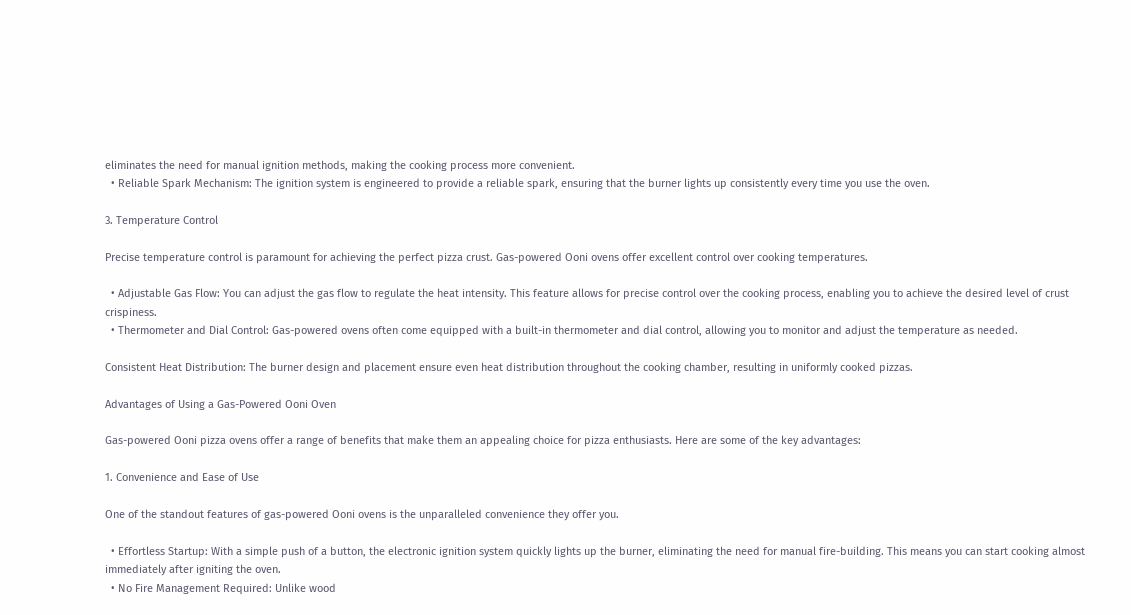eliminates the need for manual ignition methods, making the cooking process more convenient.
  • Reliable Spark Mechanism: The ignition system is engineered to provide a reliable spark, ensuring that the burner lights up consistently every time you use the oven.

3. Temperature Control

Precise temperature control is paramount for achieving the perfect pizza crust. Gas-powered Ooni ovens offer excellent control over cooking temperatures.

  • Adjustable Gas Flow: You can adjust the gas flow to regulate the heat intensity. This feature allows for precise control over the cooking process, enabling you to achieve the desired level of crust crispiness.
  • Thermometer and Dial Control: Gas-powered ovens often come equipped with a built-in thermometer and dial control, allowing you to monitor and adjust the temperature as needed.

Consistent Heat Distribution: The burner design and placement ensure even heat distribution throughout the cooking chamber, resulting in uniformly cooked pizzas.

Advantages of Using a Gas-Powered Ooni Oven

Gas-powered Ooni pizza ovens offer a range of benefits that make them an appealing choice for pizza enthusiasts. Here are some of the key advantages:

1. Convenience and Ease of Use

One of the standout features of gas-powered Ooni ovens is the unparalleled convenience they offer you.

  • Effortless Startup: With a simple push of a button, the electronic ignition system quickly lights up the burner, eliminating the need for manual fire-building. This means you can start cooking almost immediately after igniting the oven.
  • No Fire Management Required: Unlike wood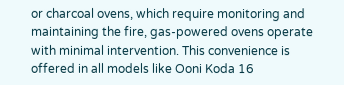or charcoal ovens, which require monitoring and maintaining the fire, gas-powered ovens operate with minimal intervention. This convenience is offered in all models like Ooni Koda 16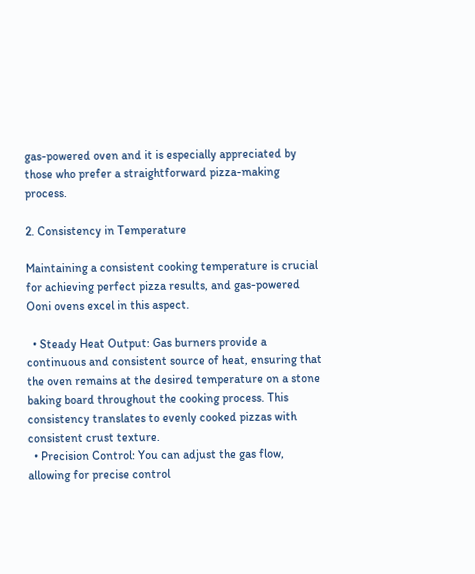gas-powered oven and it is especially appreciated by those who prefer a straightforward pizza-making process.

2. Consistency in Temperature

Maintaining a consistent cooking temperature is crucial for achieving perfect pizza results, and gas-powered Ooni ovens excel in this aspect.

  • Steady Heat Output: Gas burners provide a continuous and consistent source of heat, ensuring that the oven remains at the desired temperature on a stone baking board throughout the cooking process. This consistency translates to evenly cooked pizzas with consistent crust texture.
  • Precision Control: You can adjust the gas flow, allowing for precise control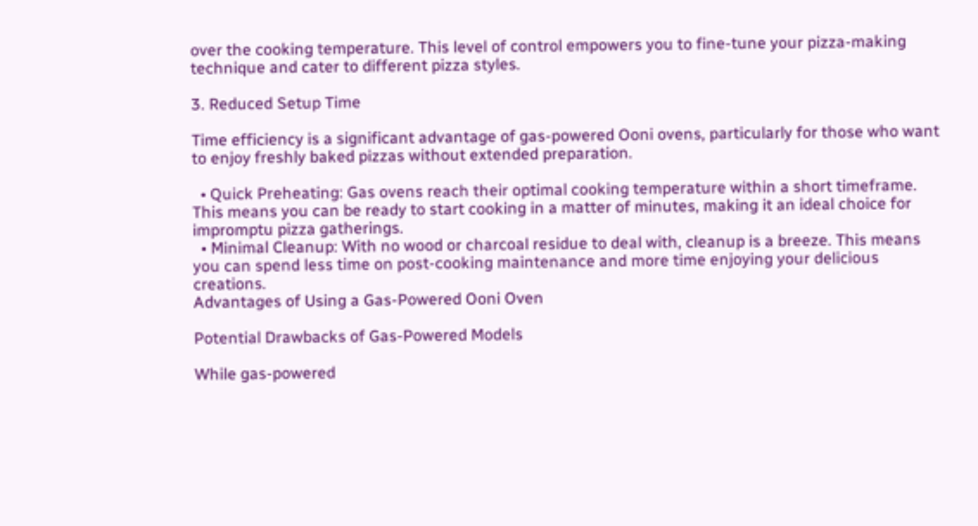over the cooking temperature. This level of control empowers you to fine-tune your pizza-making technique and cater to different pizza styles.

3. Reduced Setup Time

Time efficiency is a significant advantage of gas-powered Ooni ovens, particularly for those who want to enjoy freshly baked pizzas without extended preparation.

  • Quick Preheating: Gas ovens reach their optimal cooking temperature within a short timeframe. This means you can be ready to start cooking in a matter of minutes, making it an ideal choice for impromptu pizza gatherings.
  • Minimal Cleanup: With no wood or charcoal residue to deal with, cleanup is a breeze. This means you can spend less time on post-cooking maintenance and more time enjoying your delicious creations.
Advantages of Using a Gas-Powered Ooni Oven

Potential Drawbacks of Gas-Powered Models

While gas-powered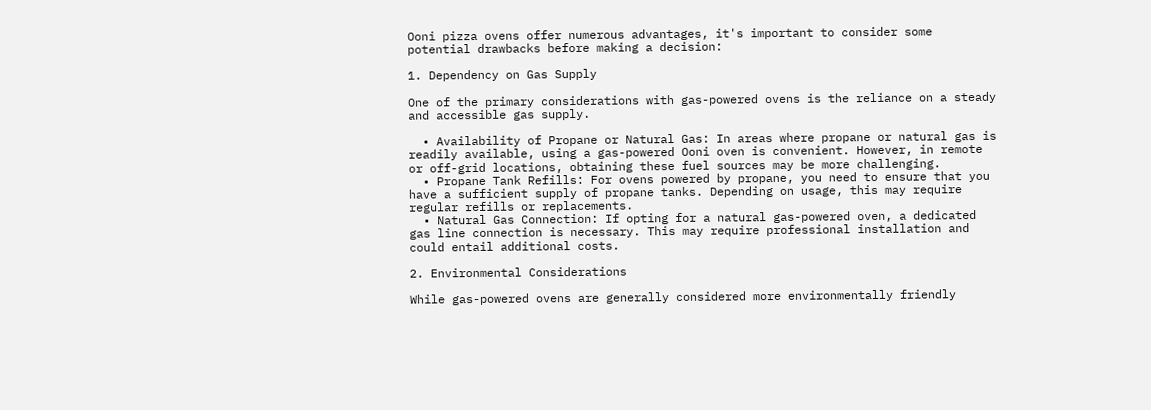Ooni pizza ovens offer numerous advantages, it's important to consider some potential drawbacks before making a decision:

1. Dependency on Gas Supply

One of the primary considerations with gas-powered ovens is the reliance on a steady and accessible gas supply.

  • Availability of Propane or Natural Gas: In areas where propane or natural gas is readily available, using a gas-powered Ooni oven is convenient. However, in remote or off-grid locations, obtaining these fuel sources may be more challenging.
  • Propane Tank Refills: For ovens powered by propane, you need to ensure that you have a sufficient supply of propane tanks. Depending on usage, this may require regular refills or replacements.
  • Natural Gas Connection: If opting for a natural gas-powered oven, a dedicated gas line connection is necessary. This may require professional installation and could entail additional costs.

2. Environmental Considerations

While gas-powered ovens are generally considered more environmentally friendly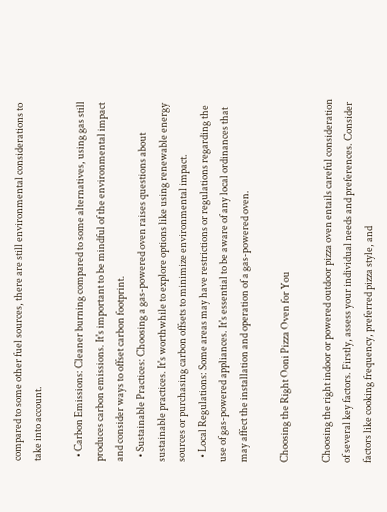compared to some other fuel sources, there are still environmental considerations to take into account.

  • Carbon Emissions: Cleaner burning compared to some alternatives, using gas still produces carbon emissions. It's important to be mindful of the environmental impact and consider ways to offset carbon footprint.
  • Sustainable Practices: Choosing a gas-powered oven raises questions about sustainable practices. It's worthwhile to explore options like using renewable energy sources or purchasing carbon offsets to minimize environmental impact.
  • Local Regulations: Some areas may have restrictions or regulations regarding the use of gas-powered appliances. It's essential to be aware of any local ordinances that may affect the installation and operation of a gas-powered oven.

Choosing the Right Ooni Pizza Oven for You

Choosing the right indoor or powered outdoor pizza oven entails careful consideration of several key factors. Firstly, assess your individual needs and preferences. Consider factors like cooking frequency, preferred pizza style, and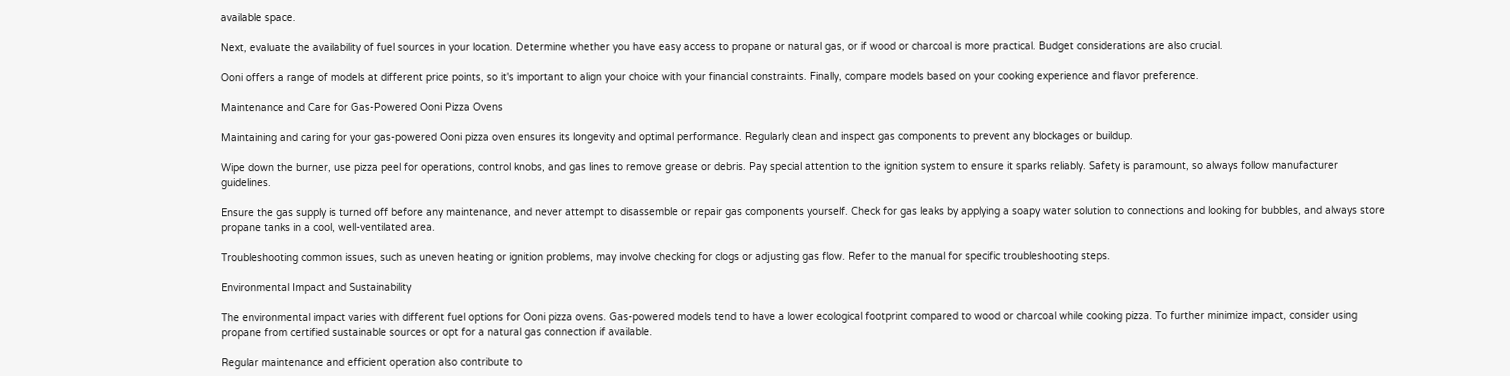available space.

Next, evaluate the availability of fuel sources in your location. Determine whether you have easy access to propane or natural gas, or if wood or charcoal is more practical. Budget considerations are also crucial.

Ooni offers a range of models at different price points, so it's important to align your choice with your financial constraints. Finally, compare models based on your cooking experience and flavor preference.

Maintenance and Care for Gas-Powered Ooni Pizza Ovens

Maintaining and caring for your gas-powered Ooni pizza oven ensures its longevity and optimal performance. Regularly clean and inspect gas components to prevent any blockages or buildup.

Wipe down the burner, use pizza peel for operations, control knobs, and gas lines to remove grease or debris. Pay special attention to the ignition system to ensure it sparks reliably. Safety is paramount, so always follow manufacturer guidelines.

Ensure the gas supply is turned off before any maintenance, and never attempt to disassemble or repair gas components yourself. Check for gas leaks by applying a soapy water solution to connections and looking for bubbles, and always store propane tanks in a cool, well-ventilated area.

Troubleshooting common issues, such as uneven heating or ignition problems, may involve checking for clogs or adjusting gas flow. Refer to the manual for specific troubleshooting steps.

Environmental Impact and Sustainability

The environmental impact varies with different fuel options for Ooni pizza ovens. Gas-powered models tend to have a lower ecological footprint compared to wood or charcoal while cooking pizza. To further minimize impact, consider using propane from certified sustainable sources or opt for a natural gas connection if available.

Regular maintenance and efficient operation also contribute to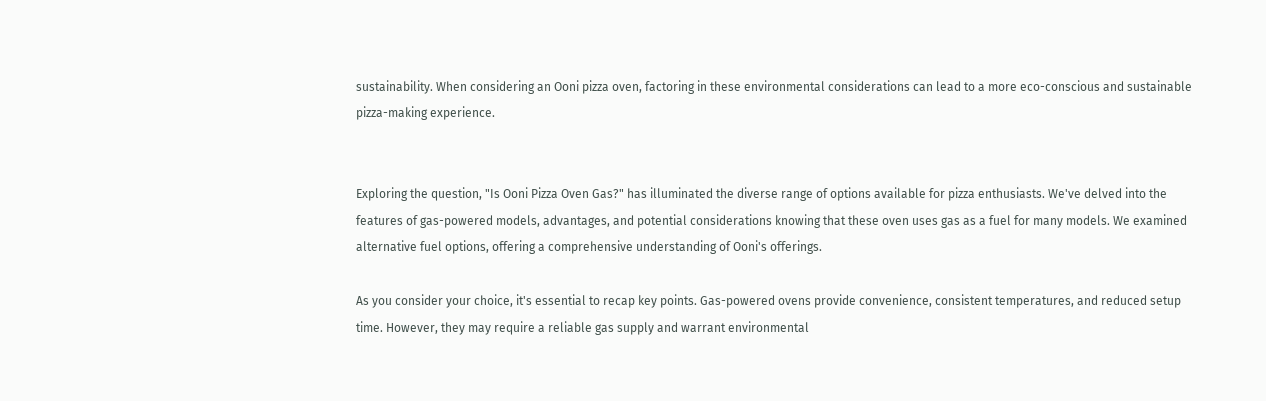sustainability. When considering an Ooni pizza oven, factoring in these environmental considerations can lead to a more eco-conscious and sustainable pizza-making experience.


Exploring the question, "Is Ooni Pizza Oven Gas?" has illuminated the diverse range of options available for pizza enthusiasts. We've delved into the features of gas-powered models, advantages, and potential considerations knowing that these oven uses gas as a fuel for many models. We examined alternative fuel options, offering a comprehensive understanding of Ooni's offerings.

As you consider your choice, it's essential to recap key points. Gas-powered ovens provide convenience, consistent temperatures, and reduced setup time. However, they may require a reliable gas supply and warrant environmental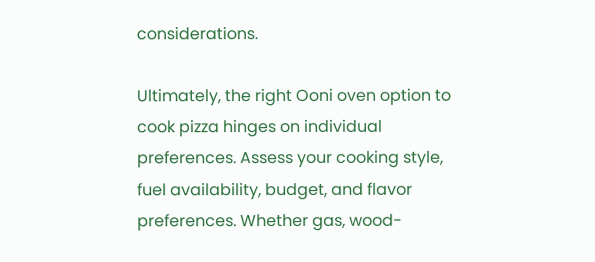considerations.

Ultimately, the right Ooni oven option to cook pizza hinges on individual preferences. Assess your cooking style, fuel availability, budget, and flavor preferences. Whether gas, wood-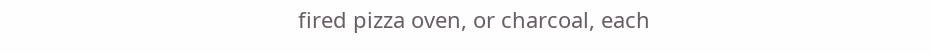fired pizza oven, or charcoal, each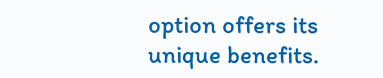option offers its unique benefits.